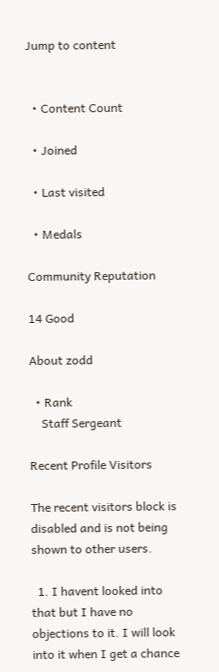Jump to content


  • Content Count

  • Joined

  • Last visited

  • Medals

Community Reputation

14 Good

About zodd

  • Rank
    Staff Sergeant

Recent Profile Visitors

The recent visitors block is disabled and is not being shown to other users.

  1. I havent looked into that but I have no objections to it. I will look into it when I get a chance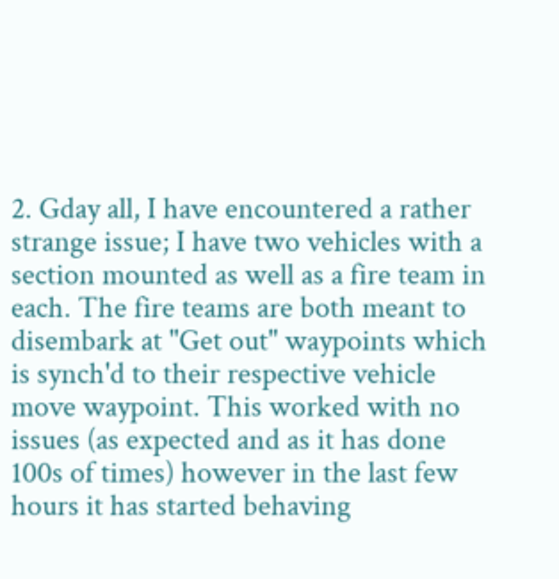2. Gday all, I have encountered a rather strange issue; I have two vehicles with a section mounted as well as a fire team in each. The fire teams are both meant to disembark at "Get out" waypoints which is synch'd to their respective vehicle move waypoint. This worked with no issues (as expected and as it has done 100s of times) however in the last few hours it has started behaving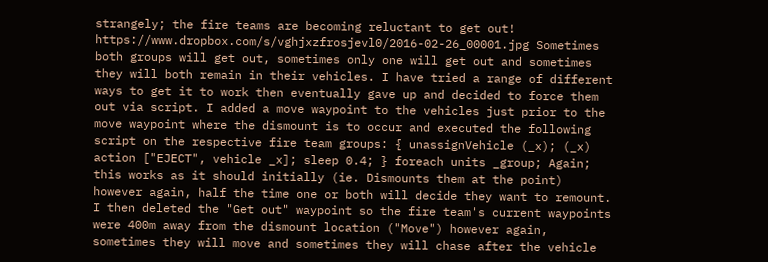strangely; the fire teams are becoming reluctant to get out! https://www.dropbox.com/s/vghjxzfrosjevl0/2016-02-26_00001.jpg Sometimes both groups will get out, sometimes only one will get out and sometimes they will both remain in their vehicles. I have tried a range of different ways to get it to work then eventually gave up and decided to force them out via script. I added a move waypoint to the vehicles just prior to the move waypoint where the dismount is to occur and executed the following script on the respective fire team groups: { unassignVehicle (_x); (_x) action ["EJECT", vehicle _x]; sleep 0.4; } foreach units _group; Again; this works as it should initially (ie. Dismounts them at the point) however again, half the time one or both will decide they want to remount. I then deleted the "Get out" waypoint so the fire team's current waypoints were 400m away from the dismount location ("Move") however again, sometimes they will move and sometimes they will chase after the vehicle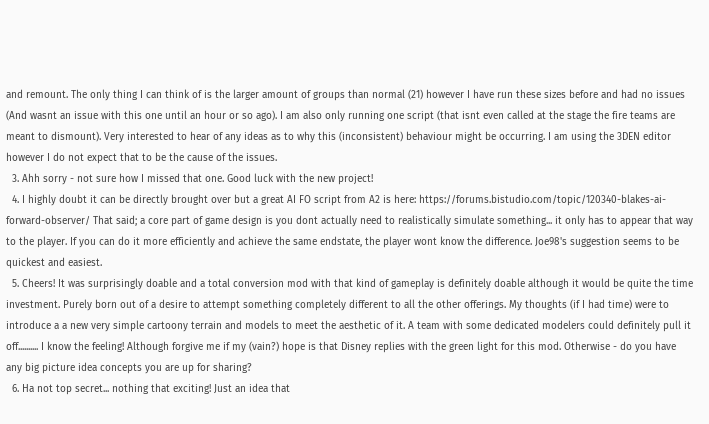and remount. The only thing I can think of is the larger amount of groups than normal (21) however I have run these sizes before and had no issues (And wasnt an issue with this one until an hour or so ago). I am also only running one script (that isnt even called at the stage the fire teams are meant to dismount). Very interested to hear of any ideas as to why this (inconsistent) behaviour might be occurring. I am using the 3DEN editor however I do not expect that to be the cause of the issues.
  3. Ahh sorry - not sure how I missed that one. Good luck with the new project!
  4. I highly doubt it can be directly brought over but a great AI FO script from A2 is here: https://forums.bistudio.com/topic/120340-blakes-ai-forward-observer/ That said; a core part of game design is you dont actually need to realistically simulate something... it only has to appear that way to the player. If you can do it more efficiently and achieve the same endstate, the player wont know the difference. Joe98's suggestion seems to be quickest and easiest.
  5. Cheers! It was surprisingly doable and a total conversion mod with that kind of gameplay is definitely doable although it would be quite the time investment. Purely born out of a desire to attempt something completely different to all the other offerings. My thoughts (if I had time) were to introduce a a new very simple cartoony terrain and models to meet the aesthetic of it. A team with some dedicated modelers could definitely pull it off.......... I know the feeling! Although forgive me if my (vain?) hope is that Disney replies with the green light for this mod. Otherwise - do you have any big picture idea concepts you are up for sharing?
  6. Ha not top secret... nothing that exciting! Just an idea that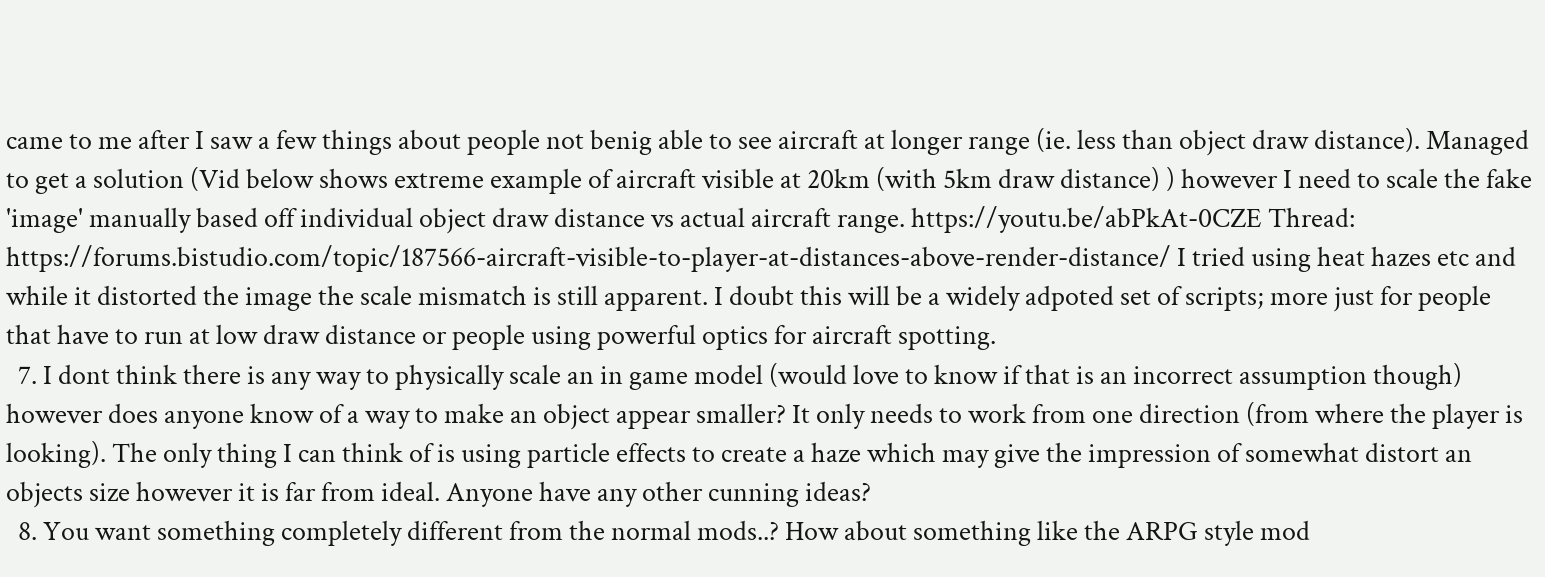came to me after I saw a few things about people not benig able to see aircraft at longer range (ie. less than object draw distance). Managed to get a solution (Vid below shows extreme example of aircraft visible at 20km (with 5km draw distance) ) however I need to scale the fake 'image' manually based off individual object draw distance vs actual aircraft range. https://youtu.be/abPkAt-0CZE Thread: https://forums.bistudio.com/topic/187566-aircraft-visible-to-player-at-distances-above-render-distance/ I tried using heat hazes etc and while it distorted the image the scale mismatch is still apparent. I doubt this will be a widely adpoted set of scripts; more just for people that have to run at low draw distance or people using powerful optics for aircraft spotting.
  7. I dont think there is any way to physically scale an in game model (would love to know if that is an incorrect assumption though) however does anyone know of a way to make an object appear smaller? It only needs to work from one direction (from where the player is looking). The only thing I can think of is using particle effects to create a haze which may give the impression of somewhat distort an objects size however it is far from ideal. Anyone have any other cunning ideas?
  8. You want something completely different from the normal mods..? How about something like the ARPG style mod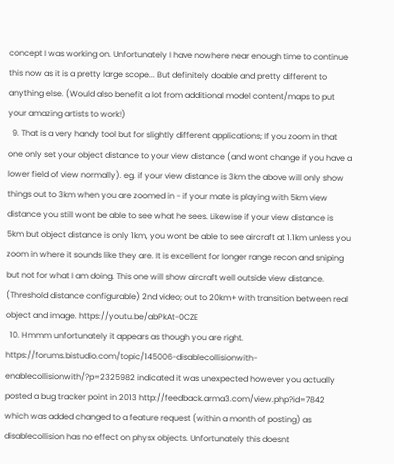concept I was working on. Unfortunately I have nowhere near enough time to continue this now as it is a pretty large scope... But definitely doable and pretty different to anything else. (Would also benefit a lot from additional model content/maps to put your amazing artists to work!)
  9. That is a very handy tool but for slightly different applications; If you zoom in that one only set your object distance to your view distance (and wont change if you have a lower field of view normally). eg. if your view distance is 3km the above will only show things out to 3km when you are zoomed in - if your mate is playing with 5km view distance you still wont be able to see what he sees. Likewise if your view distance is 5km but object distance is only 1km, you wont be able to see aircraft at 1.1km unless you zoom in where it sounds like they are. It is excellent for longer range recon and sniping but not for what I am doing. This one will show aircraft well outside view distance. (Threshold distance configurable) 2nd video; out to 20km+ with transition between real object and image. https://youtu.be/abPkAt-0CZE
  10. Hmmm unfortunately it appears as though you are right. https://forums.bistudio.com/topic/145006-disablecollisionwith-enablecollisionwith/?p=2325982 indicated it was unexpected however you actually posted a bug tracker point in 2013 http://feedback.arma3.com/view.php?id=7842 which was added changed to a feature request (within a month of posting) as disablecollision has no effect on physx objects. Unfortunately this doesnt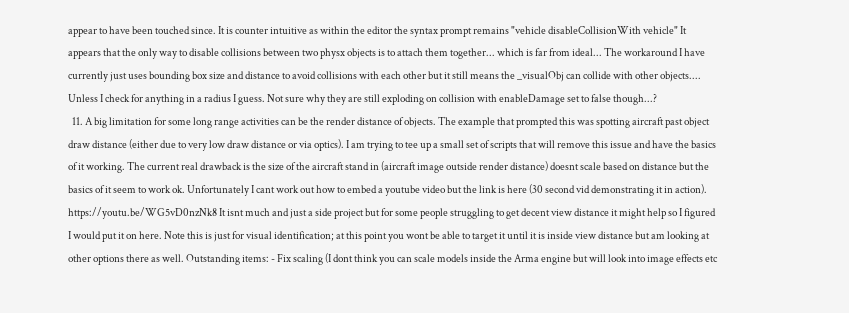appear to have been touched since. It is counter intuitive as within the editor the syntax prompt remains "vehicle disableCollisionWith vehicle" It appears that the only way to disable collisions between two physx objects is to attach them together... which is far from ideal... The workaround I have currently just uses bounding box size and distance to avoid collisions with each other but it still means the _visualObj can collide with other objects.... Unless I check for anything in a radius I guess. Not sure why they are still exploding on collision with enableDamage set to false though...?
  11. A big limitation for some long range activities can be the render distance of objects. The example that prompted this was spotting aircraft past object draw distance (either due to very low draw distance or via optics). I am trying to tee up a small set of scripts that will remove this issue and have the basics of it working. The current real drawback is the size of the aircraft stand in (aircraft image outside render distance) doesnt scale based on distance but the basics of it seem to work ok. Unfortunately I cant work out how to embed a youtube video but the link is here (30 second vid demonstrating it in action). https://youtu.be/WG5vD0nzNk8 It isnt much and just a side project but for some people struggling to get decent view distance it might help so I figured I would put it on here. Note this is just for visual identification; at this point you wont be able to target it until it is inside view distance but am looking at other options there as well. Outstanding items: - Fix scaling (I dont think you can scale models inside the Arma engine but will look into image effects etc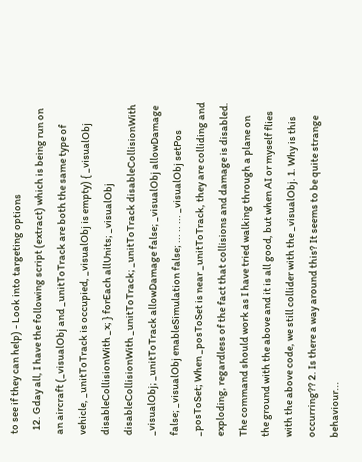to see if they can help) - Look into targeting options
  12. Gday all, I have the following script (extract) which is being run on an aircraft (_visualObj and _unitToTrack are both the same type of vehicle, _unitToTrack is occupied, _visualObj is empty) { _visualObj disableCollisionWith _x; } forEach allUnits; _visualObj disableCollisionWith _unitToTrack; _unitToTrack disableCollisionWith _visualObj; _unitToTrack allowDamage false; _visualObj allowDamage false; _visualObj enableSimulation false; ... .. ... _visualObj setPos _posToSet; When _posToSet is near _unitToTrack, they are colliding and exploding, regardless of the fact that collisions and damage is disabled. The command should work as I have tried walking through a plane on the ground with the above and it is all good, but when AI or myself flies with the above code, we still collider with the _visualObj. 1. Why is this occurring?? 2. Is there a way around this? It seems to be quite strange behaviour...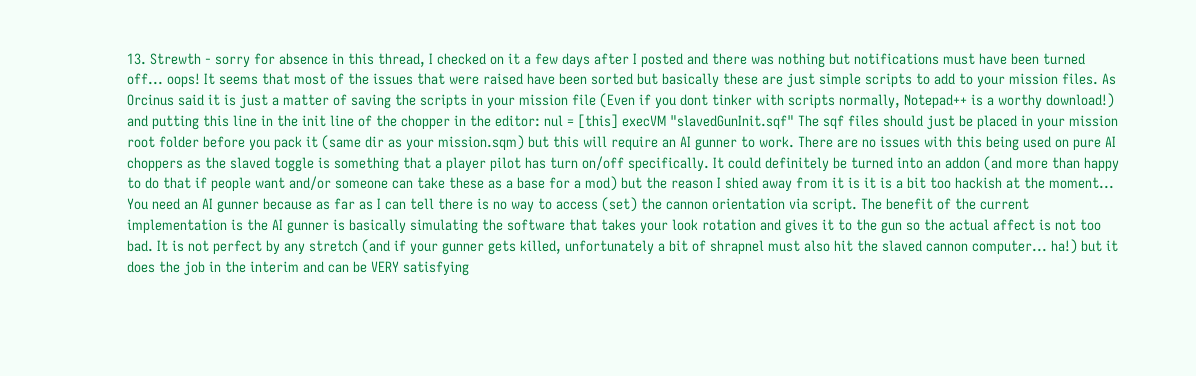13. Strewth - sorry for absence in this thread, I checked on it a few days after I posted and there was nothing but notifications must have been turned off... oops! It seems that most of the issues that were raised have been sorted but basically these are just simple scripts to add to your mission files. As Orcinus said it is just a matter of saving the scripts in your mission file (Even if you dont tinker with scripts normally, Notepad++ is a worthy download!) and putting this line in the init line of the chopper in the editor: nul = [this] execVM "slavedGunInit.sqf" The sqf files should just be placed in your mission root folder before you pack it (same dir as your mission.sqm) but this will require an AI gunner to work. There are no issues with this being used on pure AI choppers as the slaved toggle is something that a player pilot has turn on/off specifically. It could definitely be turned into an addon (and more than happy to do that if people want and/or someone can take these as a base for a mod) but the reason I shied away from it is it is a bit too hackish at the moment... You need an AI gunner because as far as I can tell there is no way to access (set) the cannon orientation via script. The benefit of the current implementation is the AI gunner is basically simulating the software that takes your look rotation and gives it to the gun so the actual affect is not too bad. It is not perfect by any stretch (and if your gunner gets killed, unfortunately a bit of shrapnel must also hit the slaved cannon computer... ha!) but it does the job in the interim and can be VERY satisfying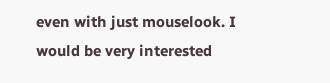even with just mouselook. I would be very interested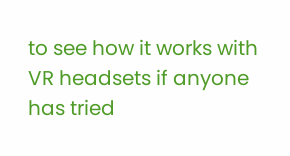to see how it works with VR headsets if anyone has tried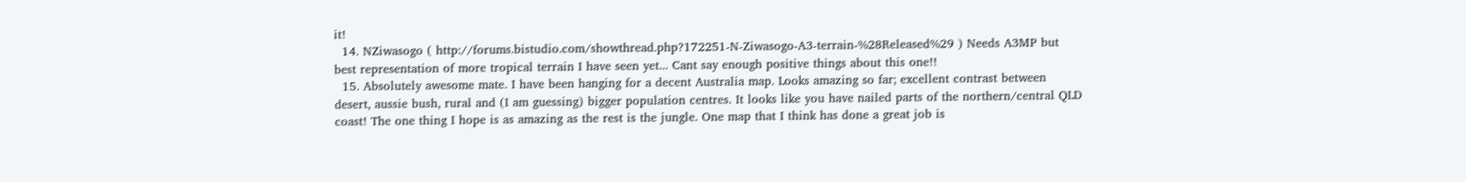it!
  14. NZiwasogo ( http://forums.bistudio.com/showthread.php?172251-N-Ziwasogo-A3-terrain-%28Released%29 ) Needs A3MP but best representation of more tropical terrain I have seen yet... Cant say enough positive things about this one!!
  15. Absolutely awesome mate. I have been hanging for a decent Australia map. Looks amazing so far; excellent contrast between desert, aussie bush, rural and (I am guessing) bigger population centres. It looks like you have nailed parts of the northern/central QLD coast! The one thing I hope is as amazing as the rest is the jungle. One map that I think has done a great job is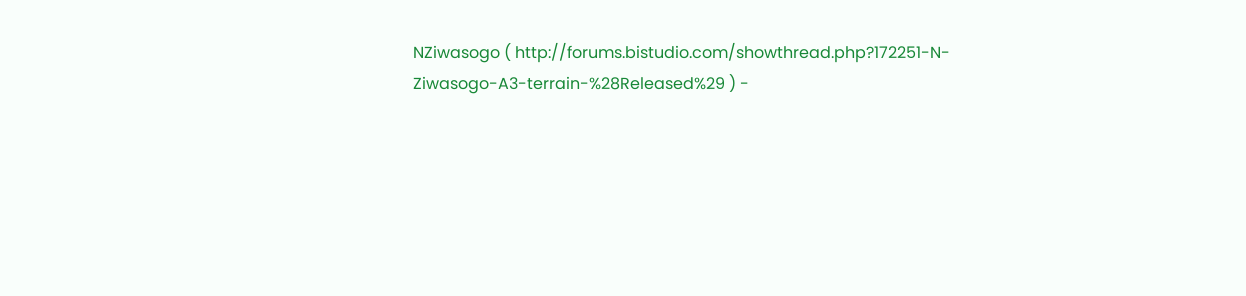NZiwasogo ( http://forums.bistudio.com/showthread.php?172251-N-Ziwasogo-A3-terrain-%28Released%29 ) -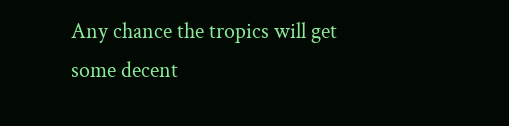Any chance the tropics will get some decent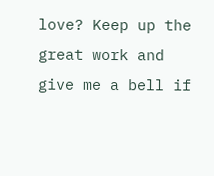love? Keep up the great work and give me a bell if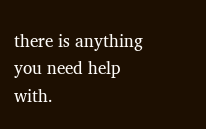there is anything you need help with.